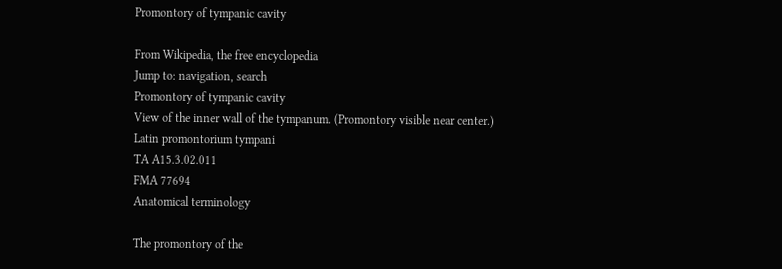Promontory of tympanic cavity

From Wikipedia, the free encyclopedia
Jump to: navigation, search
Promontory of tympanic cavity
View of the inner wall of the tympanum. (Promontory visible near center.)
Latin promontorium tympani
TA A15.3.02.011
FMA 77694
Anatomical terminology

The promontory of the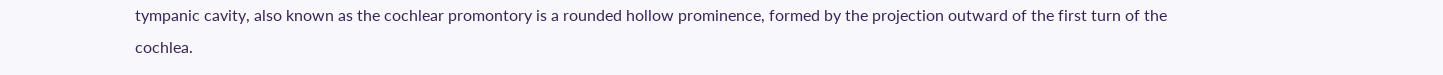tympanic cavity, also known as the cochlear promontory is a rounded hollow prominence, formed by the projection outward of the first turn of the cochlea.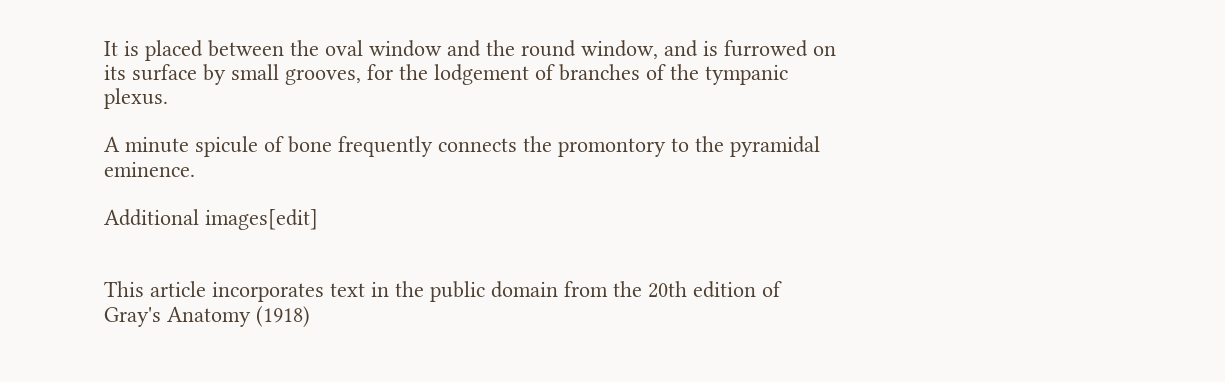It is placed between the oval window and the round window, and is furrowed on its surface by small grooves, for the lodgement of branches of the tympanic plexus.

A minute spicule of bone frequently connects the promontory to the pyramidal eminence.

Additional images[edit]


This article incorporates text in the public domain from the 20th edition of Gray's Anatomy (1918)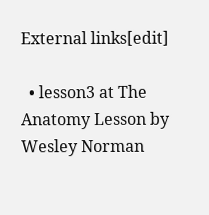External links[edit]

  • lesson3 at The Anatomy Lesson by Wesley Norman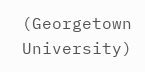(Georgetown University)